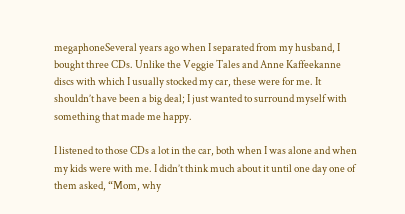megaphoneSeveral years ago when I separated from my husband, I bought three CDs. Unlike the Veggie Tales and Anne Kaffeekanne discs with which I usually stocked my car, these were for me. It shouldn’t have been a big deal; I just wanted to surround myself with something that made me happy.

I listened to those CDs a lot in the car, both when I was alone and when my kids were with me. I didn’t think much about it until one day one of them asked, “Mom, why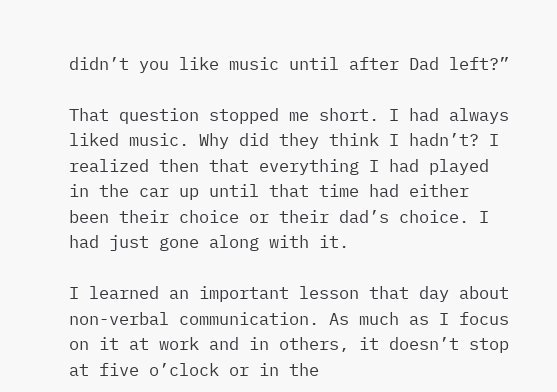didn’t you like music until after Dad left?”

That question stopped me short. I had always liked music. Why did they think I hadn’t? I realized then that everything I had played in the car up until that time had either been their choice or their dad’s choice. I had just gone along with it.

I learned an important lesson that day about non-verbal communication. As much as I focus on it at work and in others, it doesn’t stop at five o’clock or in the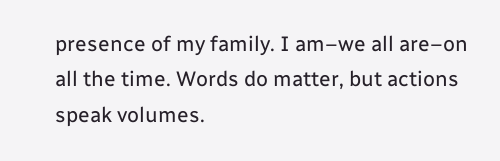presence of my family. I am–we all are–on all the time. Words do matter, but actions speak volumes.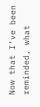Now that I’ve been reminded, what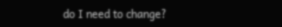do I need to change?